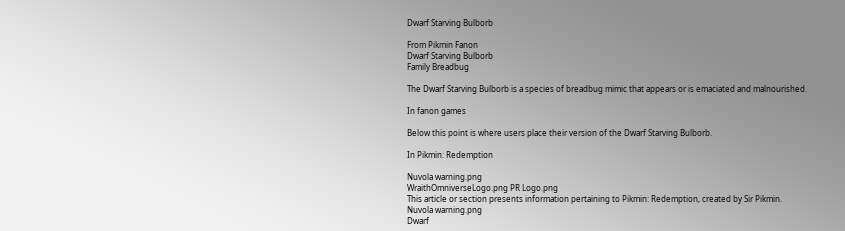Dwarf Starving Bulborb

From Pikmin Fanon
Dwarf Starving Bulborb
Family Breadbug

The Dwarf Starving Bulborb is a species of breadbug mimic that appears or is emaciated and malnourished.

In fanon games

Below this point is where users place their version of the Dwarf Starving Bulborb.

In Pikmin: Redemption

Nuvola warning.png
WraithOmniverseLogo.png PR Logo.png
This article or section presents information pertaining to Pikmin: Redemption, created by Sir Pikmin.
Nuvola warning.png
Dwarf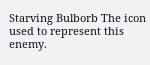Starving Bulborb The icon used to represent this enemy.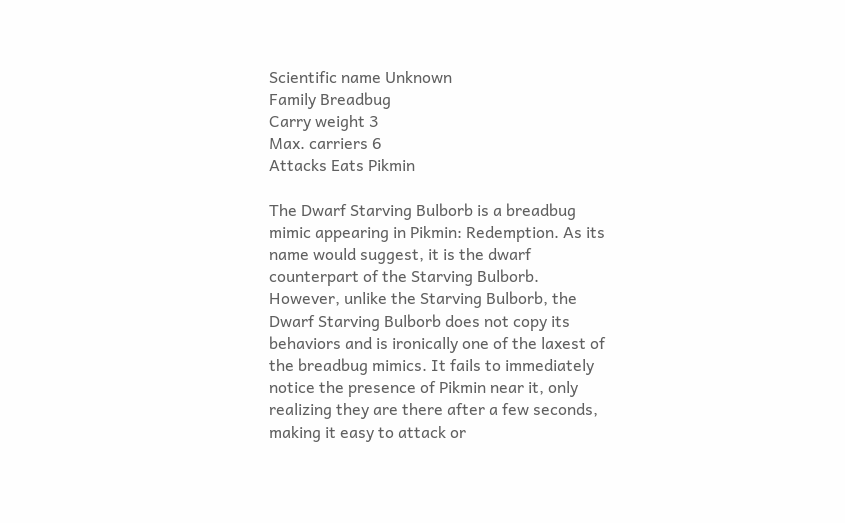Scientific name Unknown
Family Breadbug
Carry weight 3
Max. carriers 6
Attacks Eats Pikmin

The Dwarf Starving Bulborb is a breadbug mimic appearing in Pikmin: Redemption. As its name would suggest, it is the dwarf counterpart of the Starving Bulborb. However, unlike the Starving Bulborb, the Dwarf Starving Bulborb does not copy its behaviors and is ironically one of the laxest of the breadbug mimics. It fails to immediately notice the presence of Pikmin near it, only realizing they are there after a few seconds, making it easy to attack or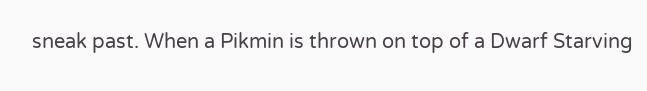sneak past. When a Pikmin is thrown on top of a Dwarf Starving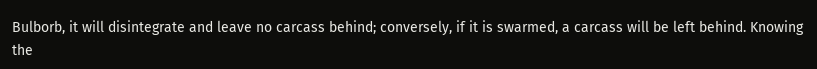Bulborb, it will disintegrate and leave no carcass behind; conversely, if it is swarmed, a carcass will be left behind. Knowing the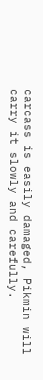carcass is easily damaged, Pikmin will carry it slowly and carefully.